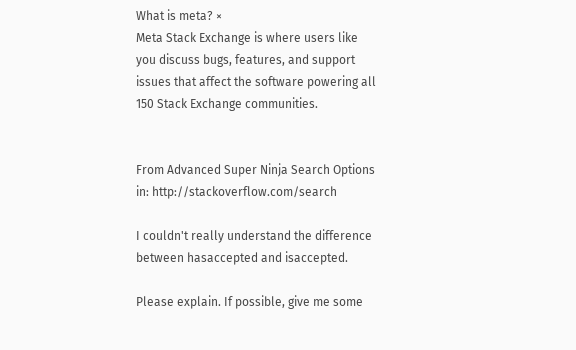What is meta? ×
Meta Stack Exchange is where users like you discuss bugs, features, and support issues that affect the software powering all 150 Stack Exchange communities.


From Advanced Super Ninja Search Options in: http://stackoverflow.com/search

I couldn't really understand the difference between hasaccepted and isaccepted.

Please explain. If possible, give me some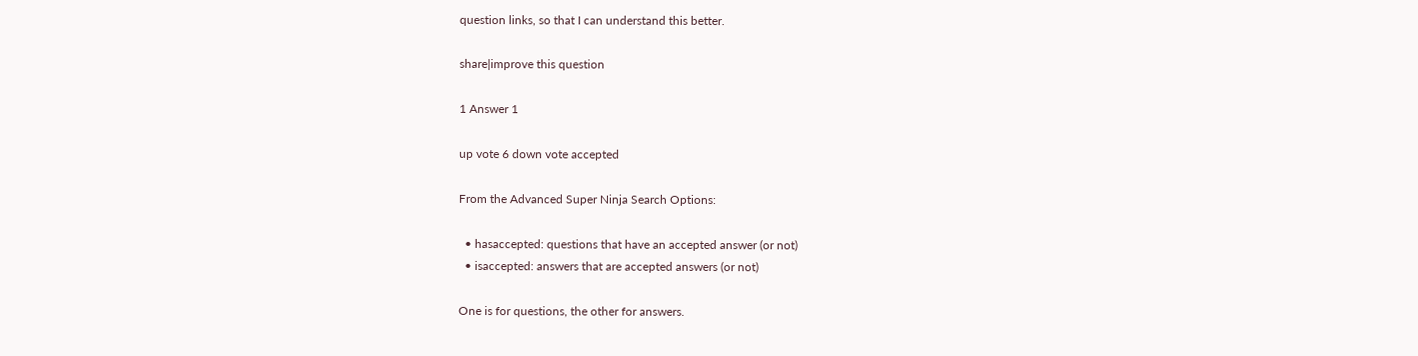question links, so that I can understand this better.

share|improve this question

1 Answer 1

up vote 6 down vote accepted

From the Advanced Super Ninja Search Options:

  • hasaccepted: questions that have an accepted answer (or not)
  • isaccepted: answers that are accepted answers (or not)

One is for questions, the other for answers.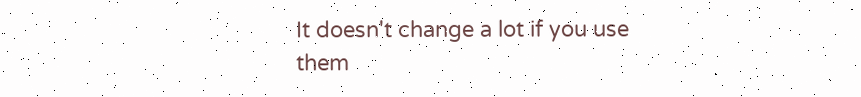It doesn't change a lot if you use them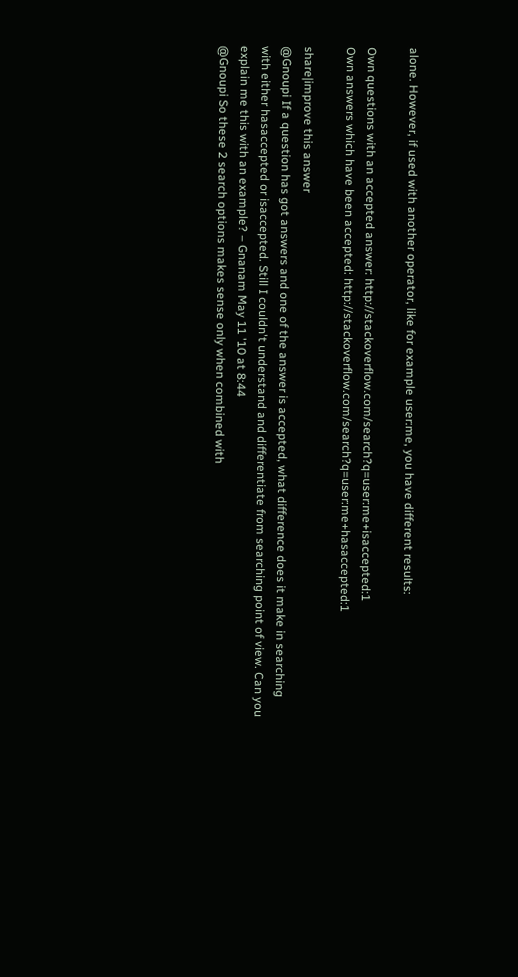alone. However, if used with another operator, like for example user:me, you have different results:

Own questions with an accepted answer: http://stackoverflow.com/search?q=user:me+isaccepted:1
Own answers which have been accepted: http://stackoverflow.com/search?q=user:me+hasaccepted:1

share|improve this answer
@Gnoupi If a question has got answers and one of the answer is accepted, what difference does it make in searching with either hasaccepted or isaccepted. Still I couldn't understand and differentiate from searching point of view. Can you explain me this with an example? – Gnanam May 11 '10 at 8:44
@Gnoupi So these 2 search options makes sense only when combined with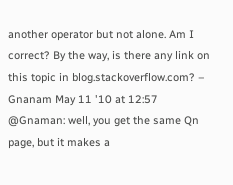another operator but not alone. Am I correct? By the way, is there any link on this topic in blog.stackoverflow.com? – Gnanam May 11 '10 at 12:57
@Gnaman: well, you get the same Qn page, but it makes a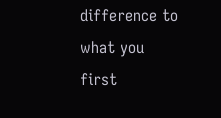difference to what you first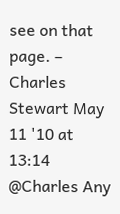see on that page. – Charles Stewart May 11 '10 at 13:14
@Charles Any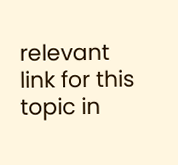relevant link for this topic in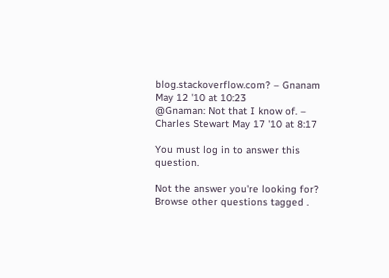blog.stackoverflow.com? – Gnanam May 12 '10 at 10:23
@Gnaman: Not that I know of. – Charles Stewart May 17 '10 at 8:17

You must log in to answer this question.

Not the answer you're looking for? Browse other questions tagged .